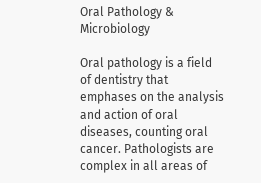Oral Pathology & Microbiology

Oral pathology is a field of dentistry that emphases on the analysis and action of oral diseases, counting oral cancer. Pathologists are complex in all areas of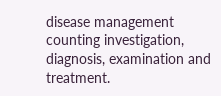disease management counting investigation, diagnosis, examination and treatment.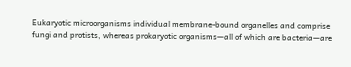Eukaryotic microorganisms individual membrane-bound organelles and comprise fungi and protists, whereas prokaryotic organisms—all of which are bacteria—are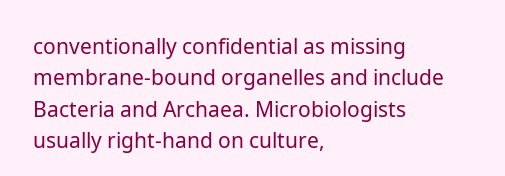conventionally confidential as missing membrane-bound organelles and include Bacteria and Archaea. Microbiologists usually right-hand on culture,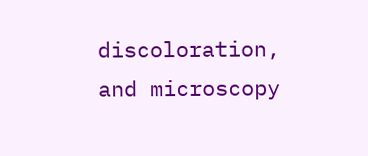discoloration, and microscopy